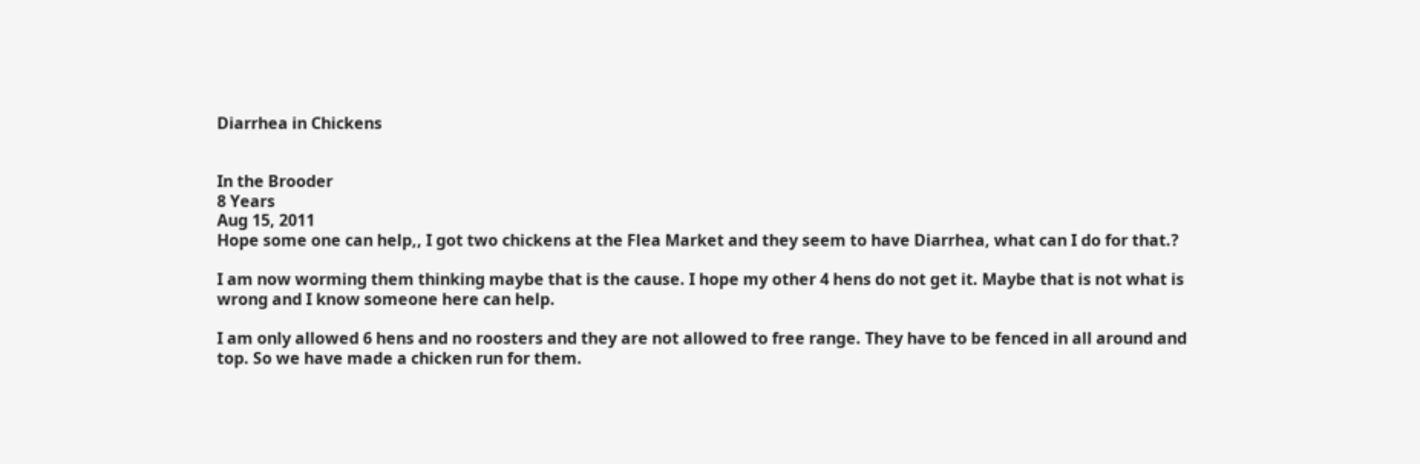Diarrhea in Chickens


In the Brooder
8 Years
Aug 15, 2011
Hope some one can help,, I got two chickens at the Flea Market and they seem to have Diarrhea, what can I do for that.?

I am now worming them thinking maybe that is the cause. I hope my other 4 hens do not get it. Maybe that is not what is wrong and I know someone here can help.

I am only allowed 6 hens and no roosters and they are not allowed to free range. They have to be fenced in all around and top. So we have made a chicken run for them.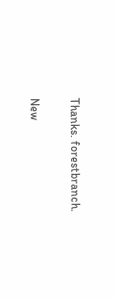Thanks. forestbranch.

New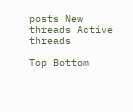posts New threads Active threads

Top Bottom